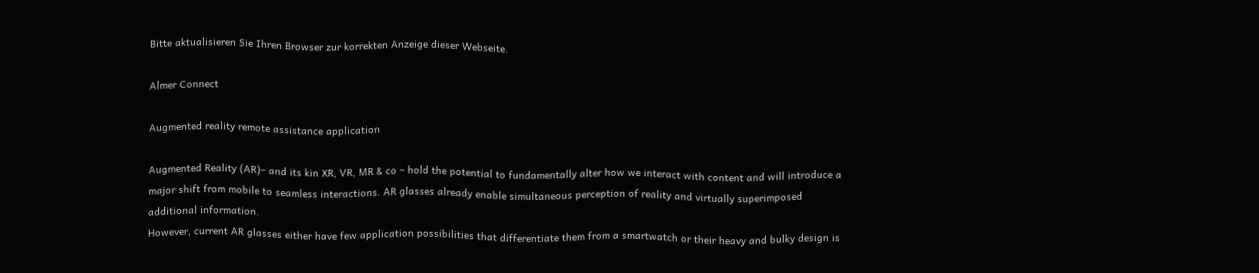Bitte aktualisieren Sie Ihren Browser zur korrekten Anzeige dieser Webseite.

Almer Connect

Augmented reality remote assistance application

Augmented Reality (AR)– and its kin XR, VR, MR & co – hold the potential to fundamentally alter how we interact with content and will introduce a major shift from mobile to seamless interactions. AR glasses already enable simultaneous perception of reality and virtually superimposed additional information.
However, current AR glasses either have few application possibilities that differentiate them from a smartwatch or their heavy and bulky design is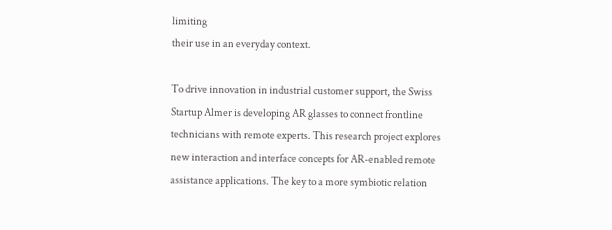limiting
their use in an everyday context.

To drive innovation in industrial customer support, the Swiss Startup Almer is developing AR glasses to connect frontline technicians with remote experts. This research project explores new interaction and interface concepts for AR-enabled remote assistance applications. The key to a more symbiotic relation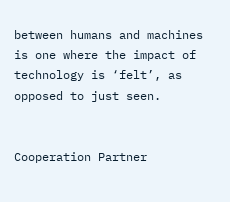between humans and machines is one where the impact of technology is ‘felt’, as opposed to just seen.


Cooperation Partner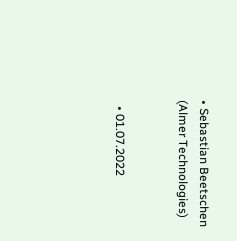• Sebastian Beetschen (Almer Technologies)


  • 01.07.2022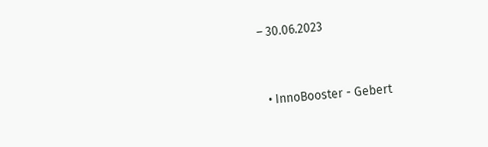– 30.06.2023


  • InnoBooster - Gebert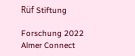Rüf Stiftung

Forschung 2022
Almer Connect